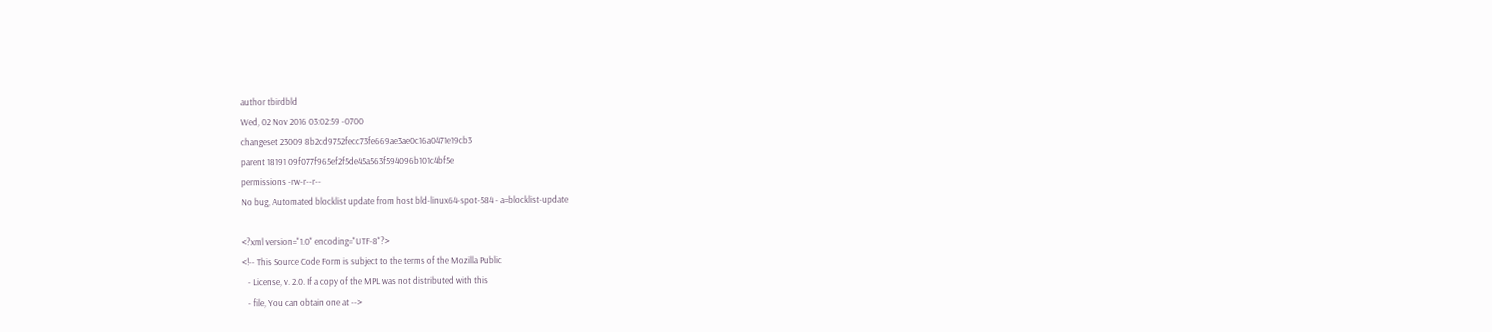author tbirdbld
Wed, 02 Nov 2016 03:02:59 -0700
changeset 23009 8b2cd9752fecc73fe669ae3ae0c16a0471e19cb3
parent 18191 09f077f965ef2f5de45a563f594096b101c4bf5e
permissions -rw-r--r--
No bug, Automated blocklist update from host bld-linux64-spot-584 - a=blocklist-update

<?xml version="1.0" encoding="UTF-8"?>
<!-- This Source Code Form is subject to the terms of the Mozilla Public
   - License, v. 2.0. If a copy of the MPL was not distributed with this
   - file, You can obtain one at -->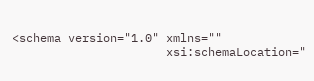<schema version="1.0" xmlns=""
                      xsi:schemaLocation="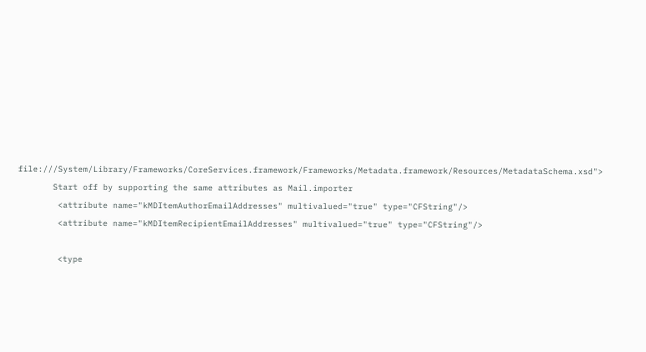file:///System/Library/Frameworks/CoreServices.framework/Frameworks/Metadata.framework/Resources/MetadataSchema.xsd">
       Start off by supporting the same attributes as Mail.importer
        <attribute name="kMDItemAuthorEmailAddresses" multivalued="true" type="CFString"/>
        <attribute name="kMDItemRecipientEmailAddresses" multivalued="true" type="CFString"/>

        <type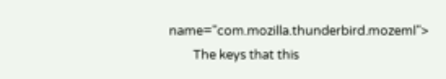name="com.mozilla.thunderbird.mozeml">
        The keys that this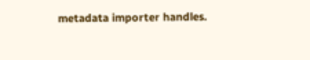metadata importer handles.